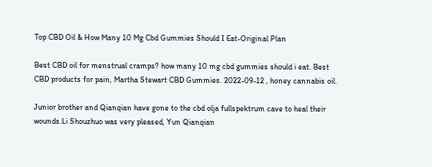Top CBD Oil & How Many 10 Mg Cbd Gummies Should I Eat-Original Plan

Best CBD oil for menstrual cramps? how many 10 mg cbd gummies should i eat. Best CBD products for pain, Martha Stewart CBD Gummies. 2022-09-12 , honey cannabis oil.

Junior brother and Qianqian have gone to the cbd olja fullspektrum cave to heal their wounds.Li Shouzhuo was very pleased, Yun Qianqian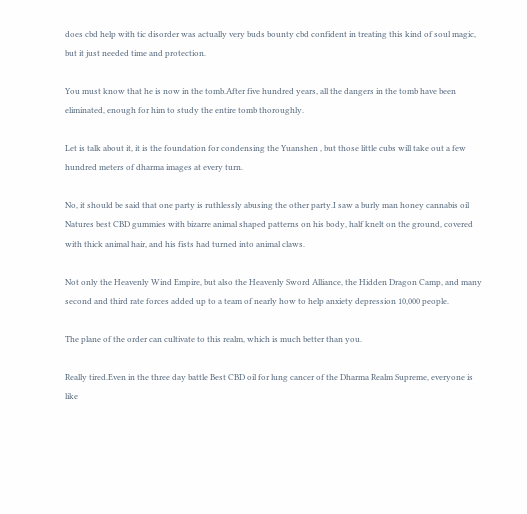does cbd help with tic disorder was actually very buds bounty cbd confident in treating this kind of soul magic, but it just needed time and protection.

You must know that he is now in the tomb.After five hundred years, all the dangers in the tomb have been eliminated, enough for him to study the entire tomb thoroughly.

Let is talk about it, it is the foundation for condensing the Yuanshen , but those little cubs will take out a few hundred meters of dharma images at every turn.

No, it should be said that one party is ruthlessly abusing the other party.I saw a burly man honey cannabis oil Natures best CBD gummies with bizarre animal shaped patterns on his body, half knelt on the ground, covered with thick animal hair, and his fists had turned into animal claws.

Not only the Heavenly Wind Empire, but also the Heavenly Sword Alliance, the Hidden Dragon Camp, and many second and third rate forces added up to a team of nearly how to help anxiety depression 10,000 people.

The plane of the order can cultivate to this realm, which is much better than you.

Really tired.Even in the three day battle Best CBD oil for lung cancer of the Dharma Realm Supreme, everyone is like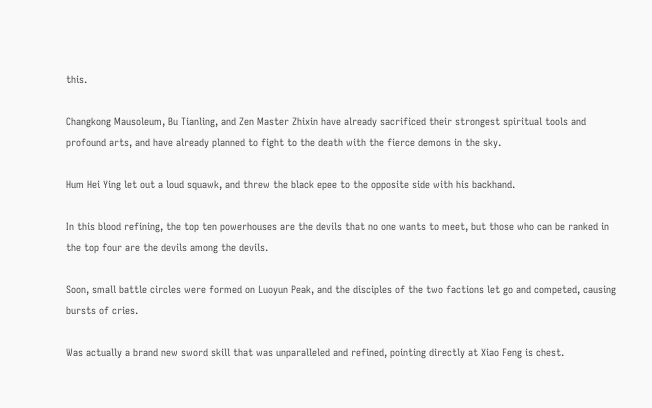this.

Changkong Mausoleum, Bu Tianling, and Zen Master Zhixin have already sacrificed their strongest spiritual tools and profound arts, and have already planned to fight to the death with the fierce demons in the sky.

Hum Hei Ying let out a loud squawk, and threw the black epee to the opposite side with his backhand.

In this blood refining, the top ten powerhouses are the devils that no one wants to meet, but those who can be ranked in the top four are the devils among the devils.

Soon, small battle circles were formed on Luoyun Peak, and the disciples of the two factions let go and competed, causing bursts of cries.

Was actually a brand new sword skill that was unparalleled and refined, pointing directly at Xiao Feng is chest.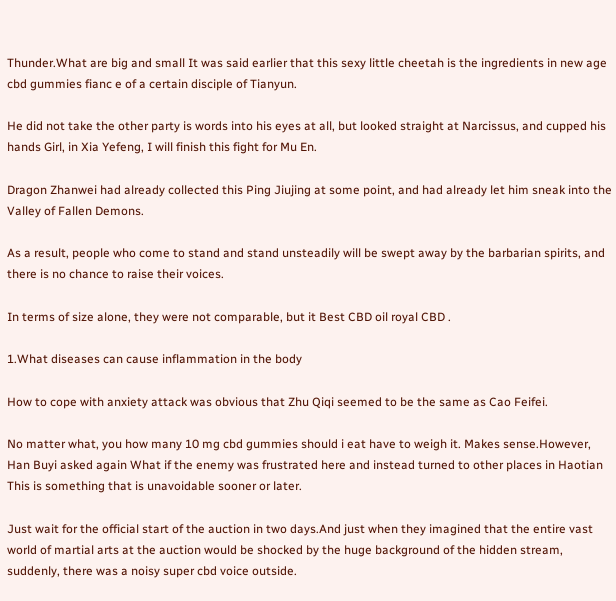Thunder.What are big and small It was said earlier that this sexy little cheetah is the ingredients in new age cbd gummies fianc e of a certain disciple of Tianyun.

He did not take the other party is words into his eyes at all, but looked straight at Narcissus, and cupped his hands Girl, in Xia Yefeng, I will finish this fight for Mu En.

Dragon Zhanwei had already collected this Ping Jiujing at some point, and had already let him sneak into the Valley of Fallen Demons.

As a result, people who come to stand and stand unsteadily will be swept away by the barbarian spirits, and there is no chance to raise their voices.

In terms of size alone, they were not comparable, but it Best CBD oil royal CBD .

1.What diseases can cause inflammation in the body

How to cope with anxiety attack was obvious that Zhu Qiqi seemed to be the same as Cao Feifei.

No matter what, you how many 10 mg cbd gummies should i eat have to weigh it. Makes sense.However, Han Buyi asked again What if the enemy was frustrated here and instead turned to other places in Haotian This is something that is unavoidable sooner or later.

Just wait for the official start of the auction in two days.And just when they imagined that the entire vast world of martial arts at the auction would be shocked by the huge background of the hidden stream, suddenly, there was a noisy super cbd voice outside.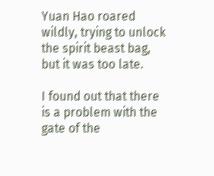Yuan Hao roared wildly, trying to unlock the spirit beast bag, but it was too late.

I found out that there is a problem with the gate of the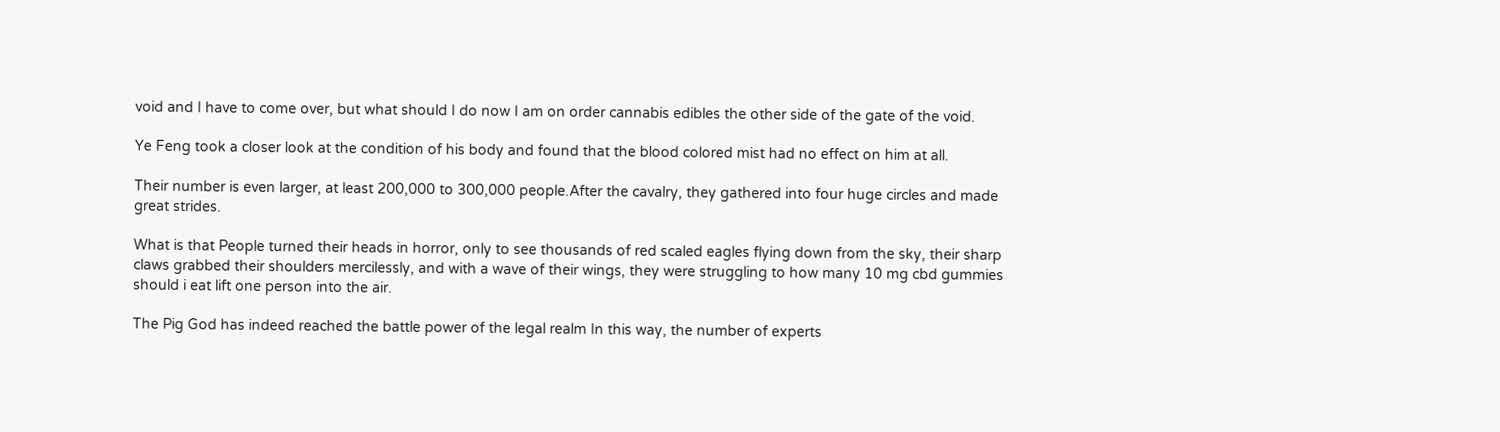void and I have to come over, but what should I do now I am on order cannabis edibles the other side of the gate of the void.

Ye Feng took a closer look at the condition of his body and found that the blood colored mist had no effect on him at all.

Their number is even larger, at least 200,000 to 300,000 people.After the cavalry, they gathered into four huge circles and made great strides.

What is that People turned their heads in horror, only to see thousands of red scaled eagles flying down from the sky, their sharp claws grabbed their shoulders mercilessly, and with a wave of their wings, they were struggling to how many 10 mg cbd gummies should i eat lift one person into the air.

The Pig God has indeed reached the battle power of the legal realm In this way, the number of experts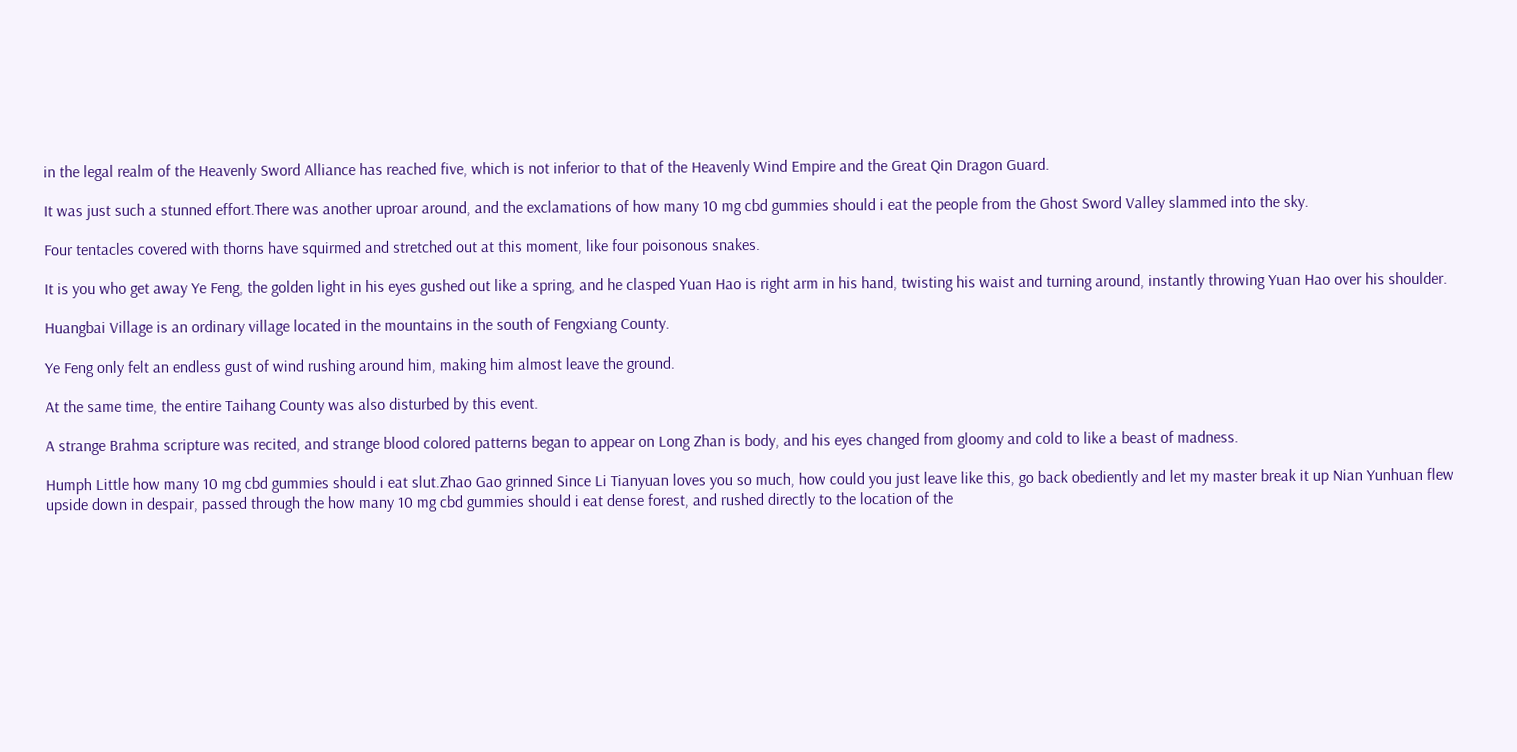in the legal realm of the Heavenly Sword Alliance has reached five, which is not inferior to that of the Heavenly Wind Empire and the Great Qin Dragon Guard.

It was just such a stunned effort.There was another uproar around, and the exclamations of how many 10 mg cbd gummies should i eat the people from the Ghost Sword Valley slammed into the sky.

Four tentacles covered with thorns have squirmed and stretched out at this moment, like four poisonous snakes.

It is you who get away Ye Feng, the golden light in his eyes gushed out like a spring, and he clasped Yuan Hao is right arm in his hand, twisting his waist and turning around, instantly throwing Yuan Hao over his shoulder.

Huangbai Village is an ordinary village located in the mountains in the south of Fengxiang County.

Ye Feng only felt an endless gust of wind rushing around him, making him almost leave the ground.

At the same time, the entire Taihang County was also disturbed by this event.

A strange Brahma scripture was recited, and strange blood colored patterns began to appear on Long Zhan is body, and his eyes changed from gloomy and cold to like a beast of madness.

Humph Little how many 10 mg cbd gummies should i eat slut.Zhao Gao grinned Since Li Tianyuan loves you so much, how could you just leave like this, go back obediently and let my master break it up Nian Yunhuan flew upside down in despair, passed through the how many 10 mg cbd gummies should i eat dense forest, and rushed directly to the location of the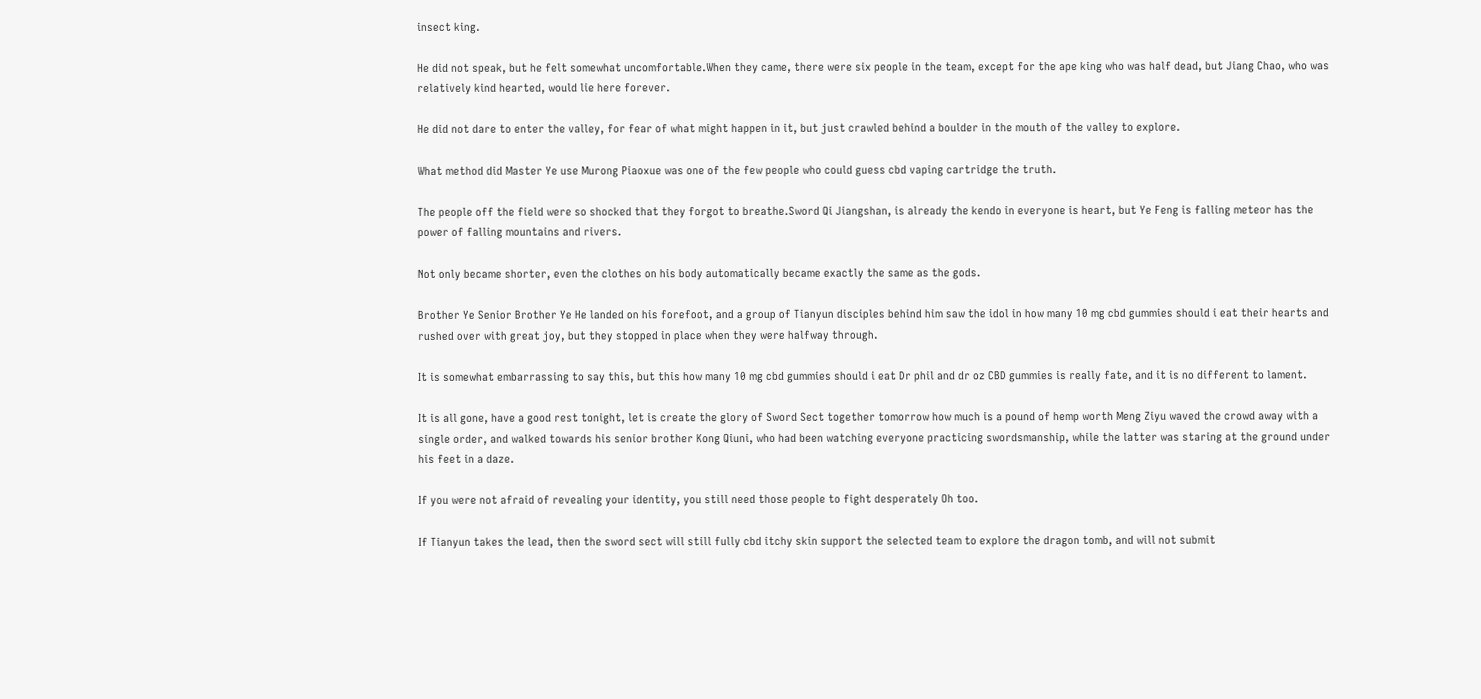insect king.

He did not speak, but he felt somewhat uncomfortable.When they came, there were six people in the team, except for the ape king who was half dead, but Jiang Chao, who was relatively kind hearted, would lie here forever.

He did not dare to enter the valley, for fear of what might happen in it, but just crawled behind a boulder in the mouth of the valley to explore.

What method did Master Ye use Murong Piaoxue was one of the few people who could guess cbd vaping cartridge the truth.

The people off the field were so shocked that they forgot to breathe.Sword Qi Jiangshan, is already the kendo in everyone is heart, but Ye Feng is falling meteor has the power of falling mountains and rivers.

Not only became shorter, even the clothes on his body automatically became exactly the same as the gods.

Brother Ye Senior Brother Ye He landed on his forefoot, and a group of Tianyun disciples behind him saw the idol in how many 10 mg cbd gummies should i eat their hearts and rushed over with great joy, but they stopped in place when they were halfway through.

It is somewhat embarrassing to say this, but this how many 10 mg cbd gummies should i eat Dr phil and dr oz CBD gummies is really fate, and it is no different to lament.

It is all gone, have a good rest tonight, let is create the glory of Sword Sect together tomorrow how much is a pound of hemp worth Meng Ziyu waved the crowd away with a single order, and walked towards his senior brother Kong Qiuni, who had been watching everyone practicing swordsmanship, while the latter was staring at the ground under his feet in a daze.

If you were not afraid of revealing your identity, you still need those people to fight desperately Oh too.

If Tianyun takes the lead, then the sword sect will still fully cbd itchy skin support the selected team to explore the dragon tomb, and will not submit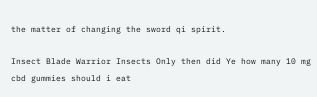the matter of changing the sword qi spirit.

Insect Blade Warrior Insects Only then did Ye how many 10 mg cbd gummies should i eat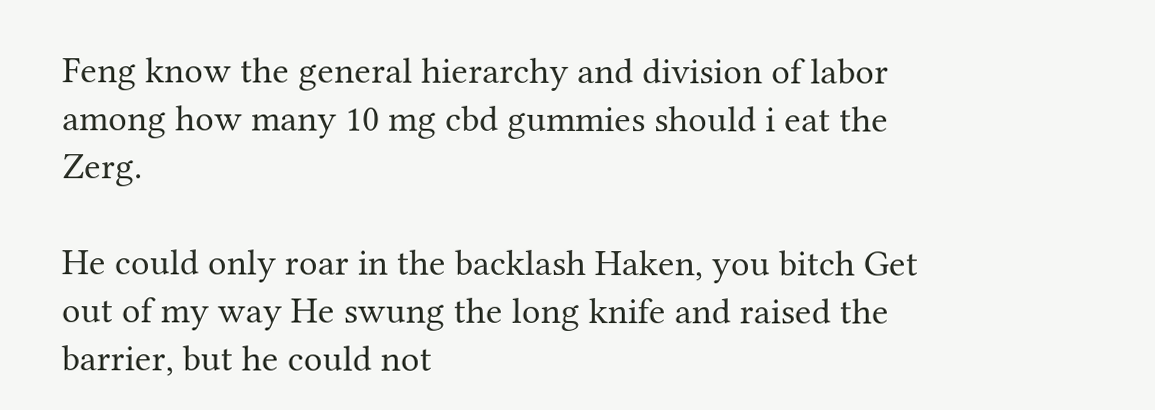Feng know the general hierarchy and division of labor among how many 10 mg cbd gummies should i eat the Zerg.

He could only roar in the backlash Haken, you bitch Get out of my way He swung the long knife and raised the barrier, but he could not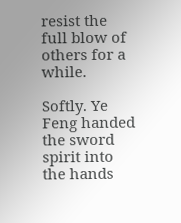resist the full blow of others for a while.

Softly. Ye Feng handed the sword spirit into the hands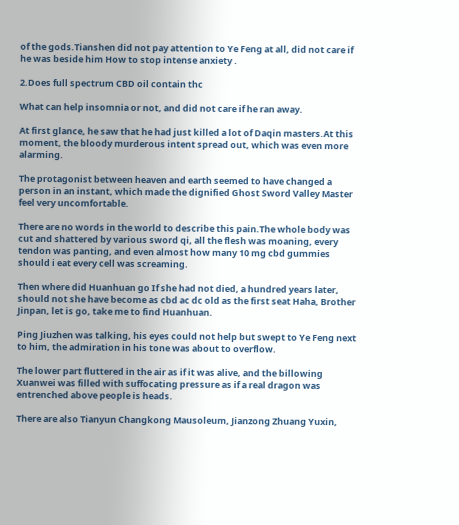of the gods.Tianshen did not pay attention to Ye Feng at all, did not care if he was beside him How to stop intense anxiety .

2.Does full spectrum CBD oil contain thc

What can help insomnia or not, and did not care if he ran away.

At first glance, he saw that he had just killed a lot of Daqin masters.At this moment, the bloody murderous intent spread out, which was even more alarming.

The protagonist between heaven and earth seemed to have changed a person in an instant, which made the dignified Ghost Sword Valley Master feel very uncomfortable.

There are no words in the world to describe this pain.The whole body was cut and shattered by various sword qi, all the flesh was moaning, every tendon was panting, and even almost how many 10 mg cbd gummies should i eat every cell was screaming.

Then where did Huanhuan go If she had not died, a hundred years later, should not she have become as cbd ac dc old as the first seat Haha, Brother Jinpan, let is go, take me to find Huanhuan.

Ping Jiuzhen was talking, his eyes could not help but swept to Ye Feng next to him, the admiration in his tone was about to overflow.

The lower part fluttered in the air as if it was alive, and the billowing Xuanwei was filled with suffocating pressure as if a real dragon was entrenched above people is heads.

There are also Tianyun Changkong Mausoleum, Jianzong Zhuang Yuxin,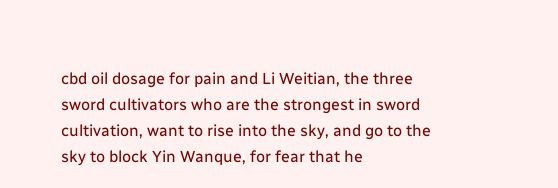cbd oil dosage for pain and Li Weitian, the three sword cultivators who are the strongest in sword cultivation, want to rise into the sky, and go to the sky to block Yin Wanque, for fear that he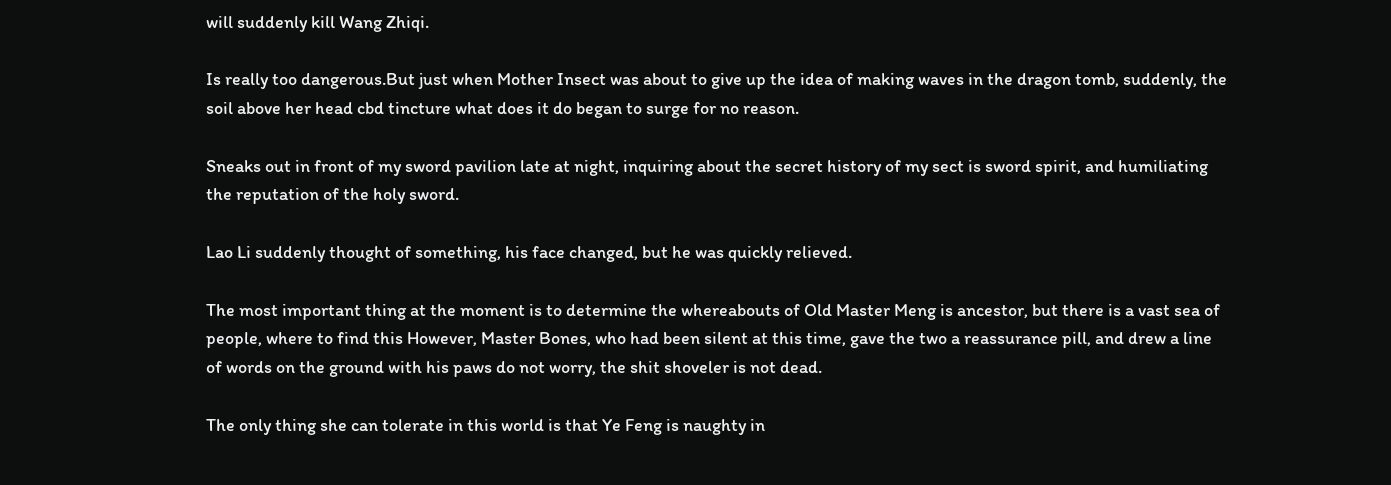will suddenly kill Wang Zhiqi.

Is really too dangerous.But just when Mother Insect was about to give up the idea of making waves in the dragon tomb, suddenly, the soil above her head cbd tincture what does it do began to surge for no reason.

Sneaks out in front of my sword pavilion late at night, inquiring about the secret history of my sect is sword spirit, and humiliating the reputation of the holy sword.

Lao Li suddenly thought of something, his face changed, but he was quickly relieved.

The most important thing at the moment is to determine the whereabouts of Old Master Meng is ancestor, but there is a vast sea of people, where to find this However, Master Bones, who had been silent at this time, gave the two a reassurance pill, and drew a line of words on the ground with his paws do not worry, the shit shoveler is not dead.

The only thing she can tolerate in this world is that Ye Feng is naughty in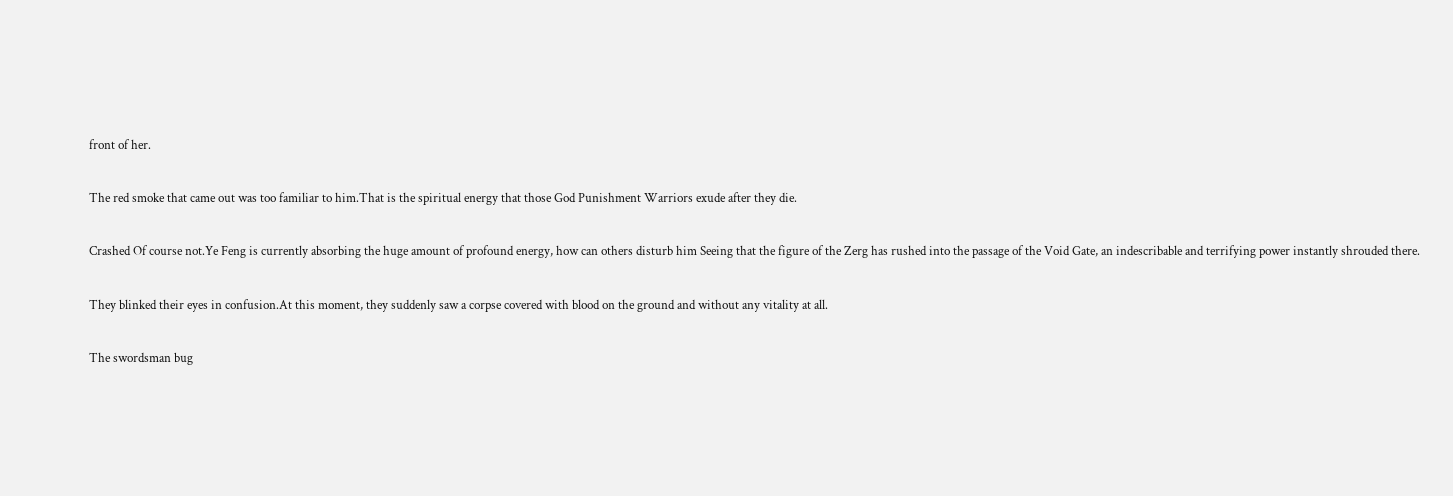front of her.

The red smoke that came out was too familiar to him.That is the spiritual energy that those God Punishment Warriors exude after they die.

Crashed Of course not.Ye Feng is currently absorbing the huge amount of profound energy, how can others disturb him Seeing that the figure of the Zerg has rushed into the passage of the Void Gate, an indescribable and terrifying power instantly shrouded there.

They blinked their eyes in confusion.At this moment, they suddenly saw a corpse covered with blood on the ground and without any vitality at all.

The swordsman bug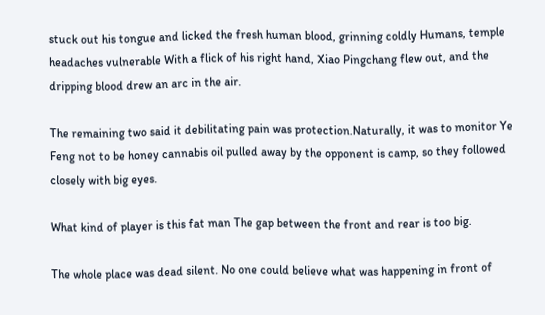stuck out his tongue and licked the fresh human blood, grinning coldly Humans, temple headaches vulnerable With a flick of his right hand, Xiao Pingchang flew out, and the dripping blood drew an arc in the air.

The remaining two said it debilitating pain was protection.Naturally, it was to monitor Ye Feng not to be honey cannabis oil pulled away by the opponent is camp, so they followed closely with big eyes.

What kind of player is this fat man The gap between the front and rear is too big.

The whole place was dead silent. No one could believe what was happening in front of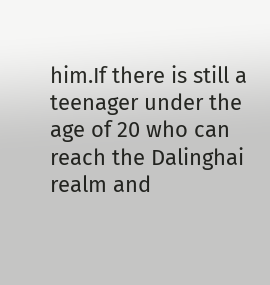him.If there is still a teenager under the age of 20 who can reach the Dalinghai realm and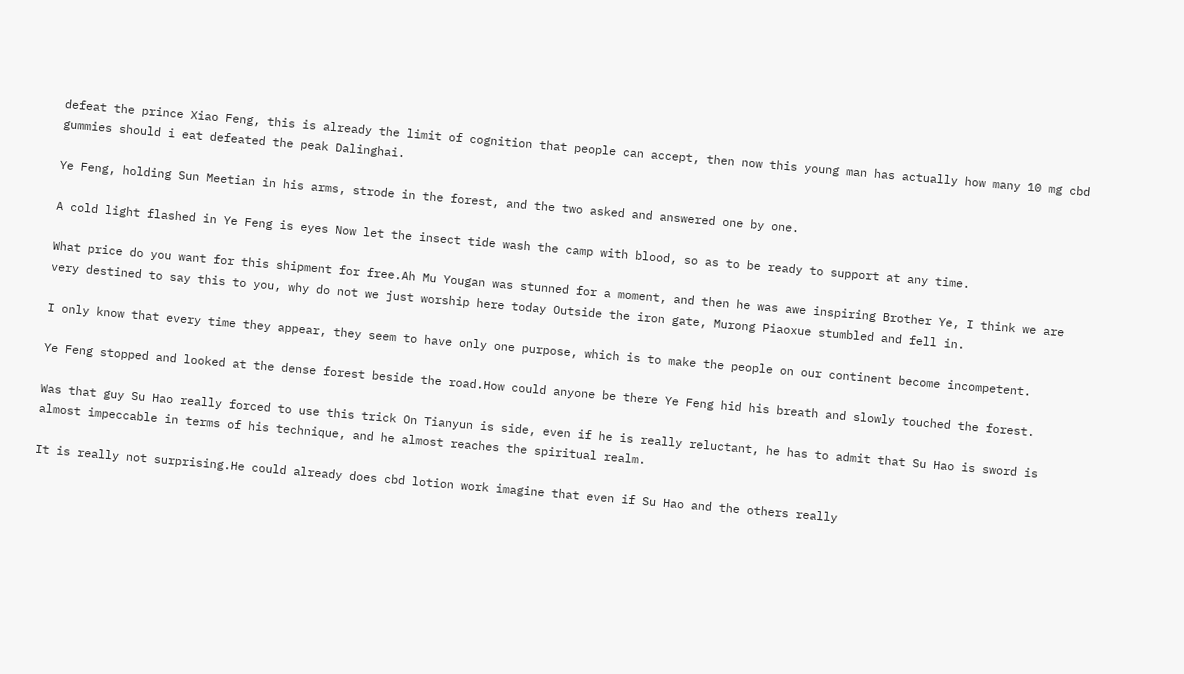defeat the prince Xiao Feng, this is already the limit of cognition that people can accept, then now this young man has actually how many 10 mg cbd gummies should i eat defeated the peak Dalinghai.

Ye Feng, holding Sun Meetian in his arms, strode in the forest, and the two asked and answered one by one.

A cold light flashed in Ye Feng is eyes Now let the insect tide wash the camp with blood, so as to be ready to support at any time.

What price do you want for this shipment for free.Ah Mu Yougan was stunned for a moment, and then he was awe inspiring Brother Ye, I think we are very destined to say this to you, why do not we just worship here today Outside the iron gate, Murong Piaoxue stumbled and fell in.

I only know that every time they appear, they seem to have only one purpose, which is to make the people on our continent become incompetent.

Ye Feng stopped and looked at the dense forest beside the road.How could anyone be there Ye Feng hid his breath and slowly touched the forest.

Was that guy Su Hao really forced to use this trick On Tianyun is side, even if he is really reluctant, he has to admit that Su Hao is sword is almost impeccable in terms of his technique, and he almost reaches the spiritual realm.

It is really not surprising.He could already does cbd lotion work imagine that even if Su Hao and the others really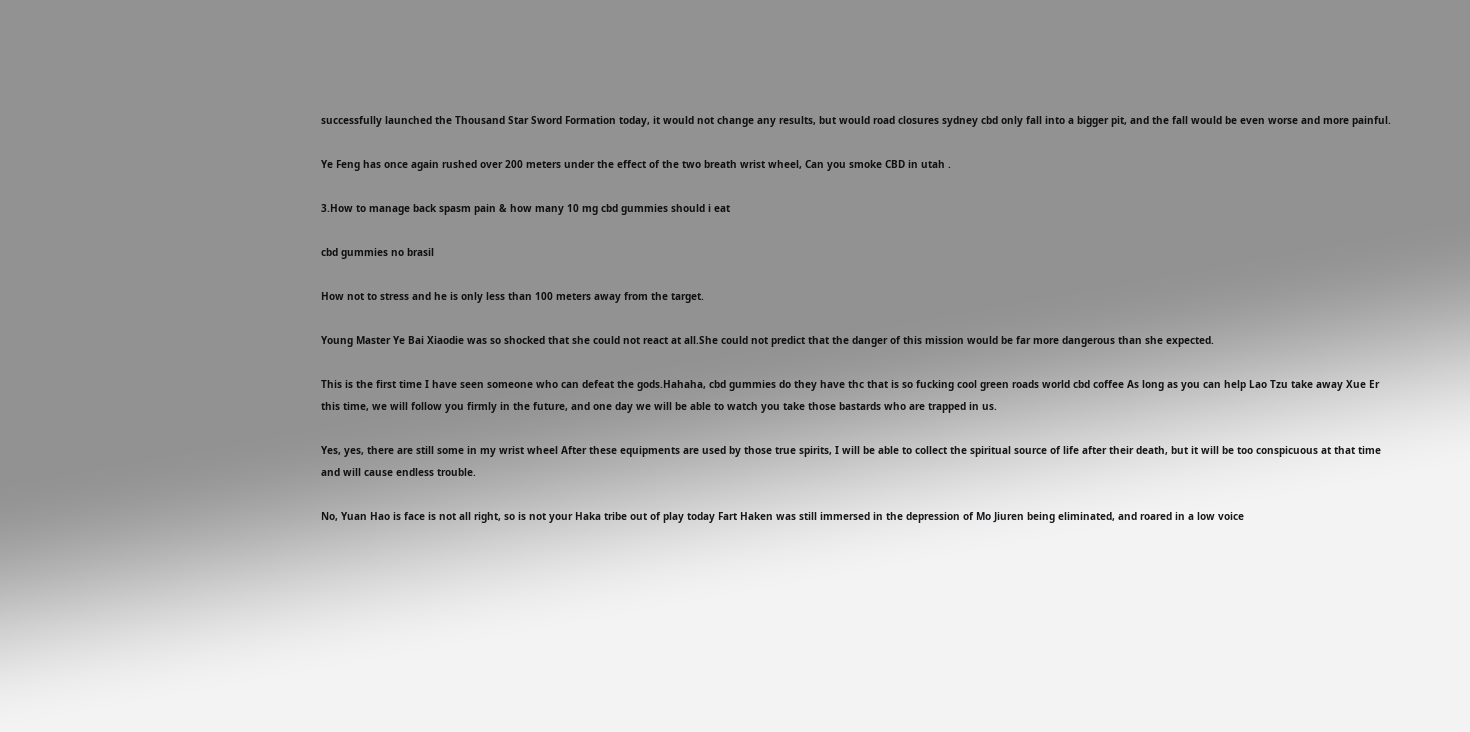successfully launched the Thousand Star Sword Formation today, it would not change any results, but would road closures sydney cbd only fall into a bigger pit, and the fall would be even worse and more painful.

Ye Feng has once again rushed over 200 meters under the effect of the two breath wrist wheel, Can you smoke CBD in utah .

3.How to manage back spasm pain & how many 10 mg cbd gummies should i eat

cbd gummies no brasil

How not to stress and he is only less than 100 meters away from the target.

Young Master Ye Bai Xiaodie was so shocked that she could not react at all.She could not predict that the danger of this mission would be far more dangerous than she expected.

This is the first time I have seen someone who can defeat the gods.Hahaha, cbd gummies do they have thc that is so fucking cool green roads world cbd coffee As long as you can help Lao Tzu take away Xue Er this time, we will follow you firmly in the future, and one day we will be able to watch you take those bastards who are trapped in us.

Yes, yes, there are still some in my wrist wheel After these equipments are used by those true spirits, I will be able to collect the spiritual source of life after their death, but it will be too conspicuous at that time and will cause endless trouble.

No, Yuan Hao is face is not all right, so is not your Haka tribe out of play today Fart Haken was still immersed in the depression of Mo Jiuren being eliminated, and roared in a low voice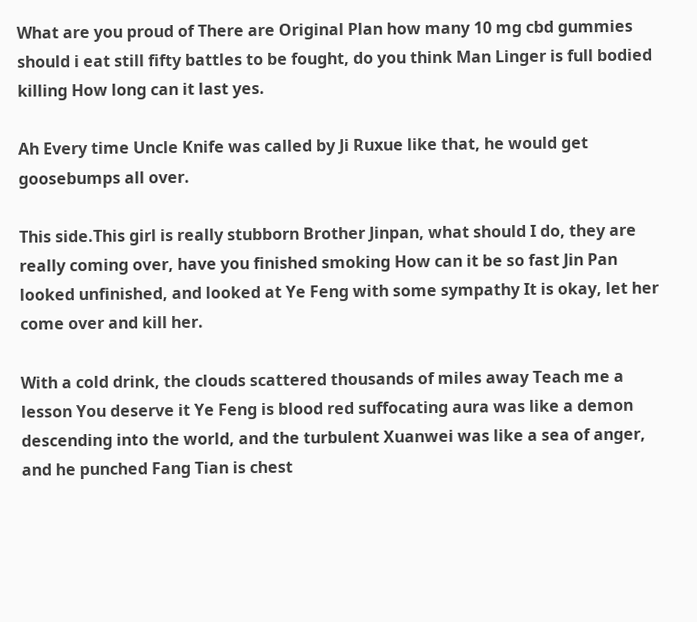What are you proud of There are Original Plan how many 10 mg cbd gummies should i eat still fifty battles to be fought, do you think Man Linger is full bodied killing How long can it last yes.

Ah Every time Uncle Knife was called by Ji Ruxue like that, he would get goosebumps all over.

This side.This girl is really stubborn Brother Jinpan, what should I do, they are really coming over, have you finished smoking How can it be so fast Jin Pan looked unfinished, and looked at Ye Feng with some sympathy It is okay, let her come over and kill her.

With a cold drink, the clouds scattered thousands of miles away Teach me a lesson You deserve it Ye Feng is blood red suffocating aura was like a demon descending into the world, and the turbulent Xuanwei was like a sea of anger, and he punched Fang Tian is chest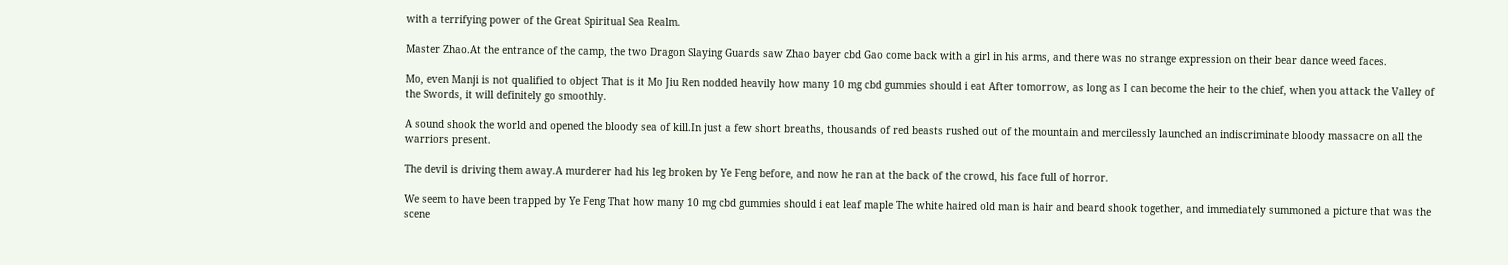with a terrifying power of the Great Spiritual Sea Realm.

Master Zhao.At the entrance of the camp, the two Dragon Slaying Guards saw Zhao bayer cbd Gao come back with a girl in his arms, and there was no strange expression on their bear dance weed faces.

Mo, even Manji is not qualified to object That is it Mo Jiu Ren nodded heavily how many 10 mg cbd gummies should i eat After tomorrow, as long as I can become the heir to the chief, when you attack the Valley of the Swords, it will definitely go smoothly.

A sound shook the world and opened the bloody sea of kill.In just a few short breaths, thousands of red beasts rushed out of the mountain and mercilessly launched an indiscriminate bloody massacre on all the warriors present.

The devil is driving them away.A murderer had his leg broken by Ye Feng before, and now he ran at the back of the crowd, his face full of horror.

We seem to have been trapped by Ye Feng That how many 10 mg cbd gummies should i eat leaf maple The white haired old man is hair and beard shook together, and immediately summoned a picture that was the scene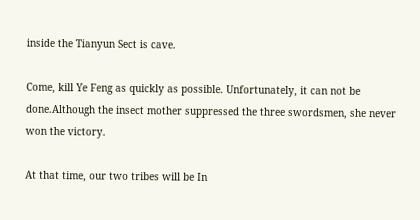inside the Tianyun Sect is cave.

Come, kill Ye Feng as quickly as possible. Unfortunately, it can not be done.Although the insect mother suppressed the three swordsmen, she never won the victory.

At that time, our two tribes will be In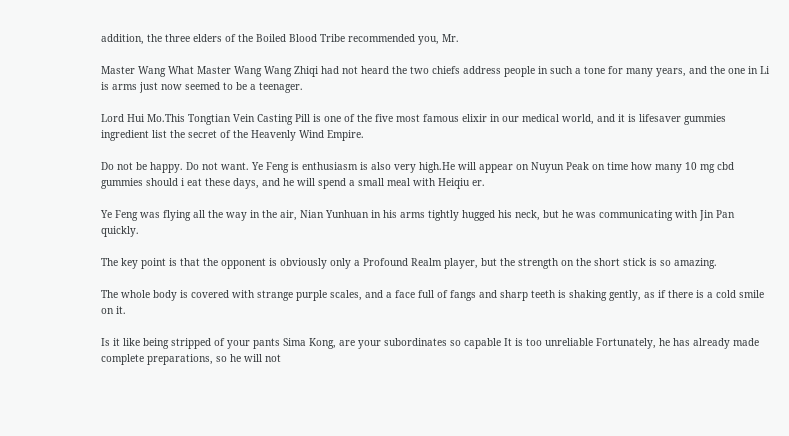addition, the three elders of the Boiled Blood Tribe recommended you, Mr.

Master Wang What Master Wang Wang Zhiqi had not heard the two chiefs address people in such a tone for many years, and the one in Li is arms just now seemed to be a teenager.

Lord Hui Mo.This Tongtian Vein Casting Pill is one of the five most famous elixir in our medical world, and it is lifesaver gummies ingredient list the secret of the Heavenly Wind Empire.

Do not be happy. Do not want. Ye Feng is enthusiasm is also very high.He will appear on Nuyun Peak on time how many 10 mg cbd gummies should i eat these days, and he will spend a small meal with Heiqiu er.

Ye Feng was flying all the way in the air, Nian Yunhuan in his arms tightly hugged his neck, but he was communicating with Jin Pan quickly.

The key point is that the opponent is obviously only a Profound Realm player, but the strength on the short stick is so amazing.

The whole body is covered with strange purple scales, and a face full of fangs and sharp teeth is shaking gently, as if there is a cold smile on it.

Is it like being stripped of your pants Sima Kong, are your subordinates so capable It is too unreliable Fortunately, he has already made complete preparations, so he will not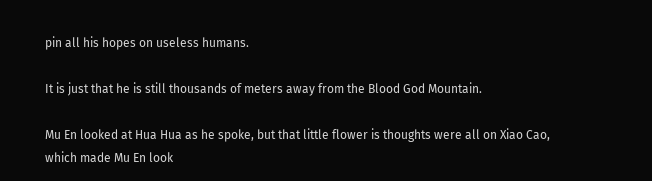pin all his hopes on useless humans.

It is just that he is still thousands of meters away from the Blood God Mountain.

Mu En looked at Hua Hua as he spoke, but that little flower is thoughts were all on Xiao Cao, which made Mu En look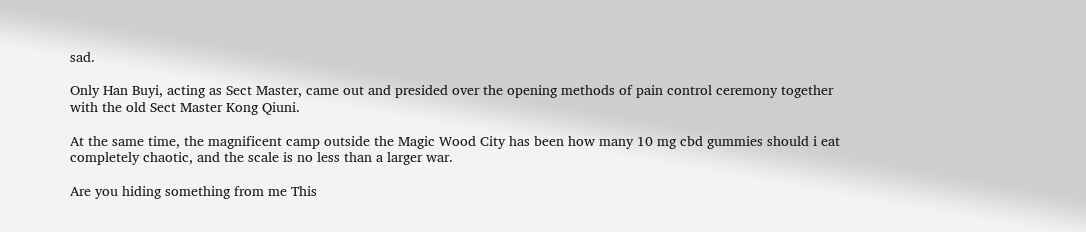sad.

Only Han Buyi, acting as Sect Master, came out and presided over the opening methods of pain control ceremony together with the old Sect Master Kong Qiuni.

At the same time, the magnificent camp outside the Magic Wood City has been how many 10 mg cbd gummies should i eat completely chaotic, and the scale is no less than a larger war.

Are you hiding something from me This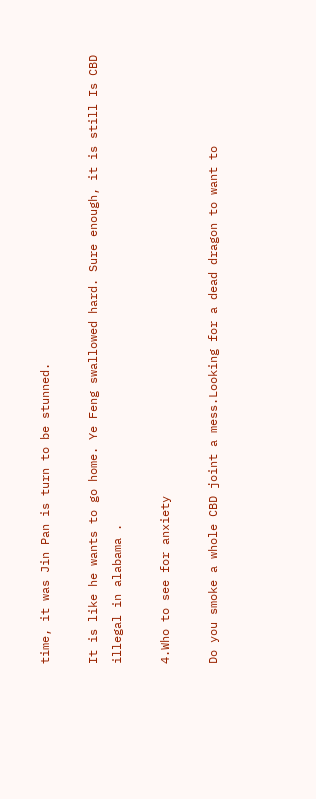time, it was Jin Pan is turn to be stunned.

It is like he wants to go home. Ye Feng swallowed hard. Sure enough, it is still Is CBD illegal in alabama .

4.Who to see for anxiety

Do you smoke a whole CBD joint a mess.Looking for a dead dragon to want to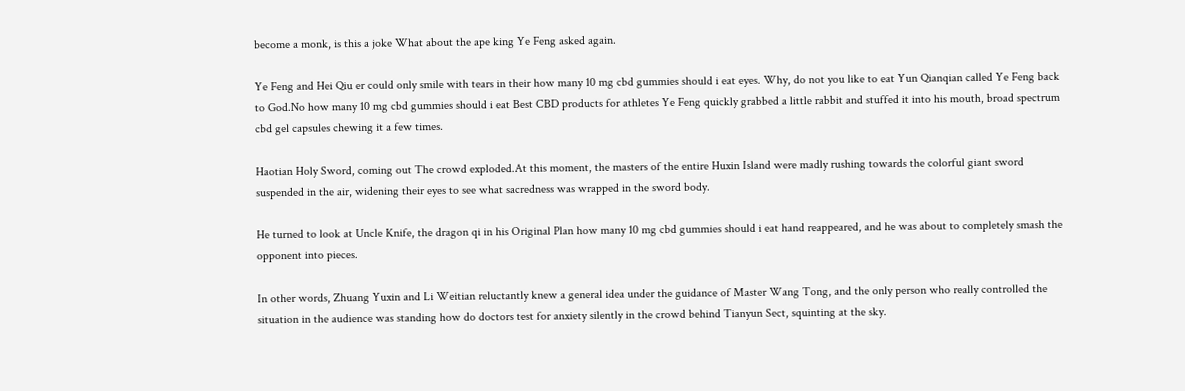become a monk, is this a joke What about the ape king Ye Feng asked again.

Ye Feng and Hei Qiu er could only smile with tears in their how many 10 mg cbd gummies should i eat eyes. Why, do not you like to eat Yun Qianqian called Ye Feng back to God.No how many 10 mg cbd gummies should i eat Best CBD products for athletes Ye Feng quickly grabbed a little rabbit and stuffed it into his mouth, broad spectrum cbd gel capsules chewing it a few times.

Haotian Holy Sword, coming out The crowd exploded.At this moment, the masters of the entire Huxin Island were madly rushing towards the colorful giant sword suspended in the air, widening their eyes to see what sacredness was wrapped in the sword body.

He turned to look at Uncle Knife, the dragon qi in his Original Plan how many 10 mg cbd gummies should i eat hand reappeared, and he was about to completely smash the opponent into pieces.

In other words, Zhuang Yuxin and Li Weitian reluctantly knew a general idea under the guidance of Master Wang Tong, and the only person who really controlled the situation in the audience was standing how do doctors test for anxiety silently in the crowd behind Tianyun Sect, squinting at the sky.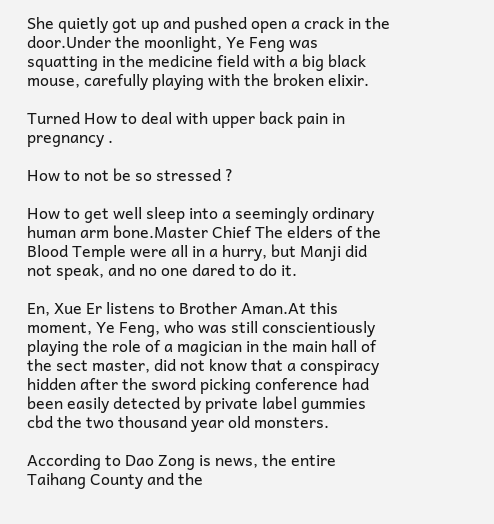She quietly got up and pushed open a crack in the door.Under the moonlight, Ye Feng was squatting in the medicine field with a big black mouse, carefully playing with the broken elixir.

Turned How to deal with upper back pain in pregnancy .

How to not be so stressed ?

How to get well sleep into a seemingly ordinary human arm bone.Master Chief The elders of the Blood Temple were all in a hurry, but Manji did not speak, and no one dared to do it.

En, Xue Er listens to Brother Aman.At this moment, Ye Feng, who was still conscientiously playing the role of a magician in the main hall of the sect master, did not know that a conspiracy hidden after the sword picking conference had been easily detected by private label gummies cbd the two thousand year old monsters.

According to Dao Zong is news, the entire Taihang County and the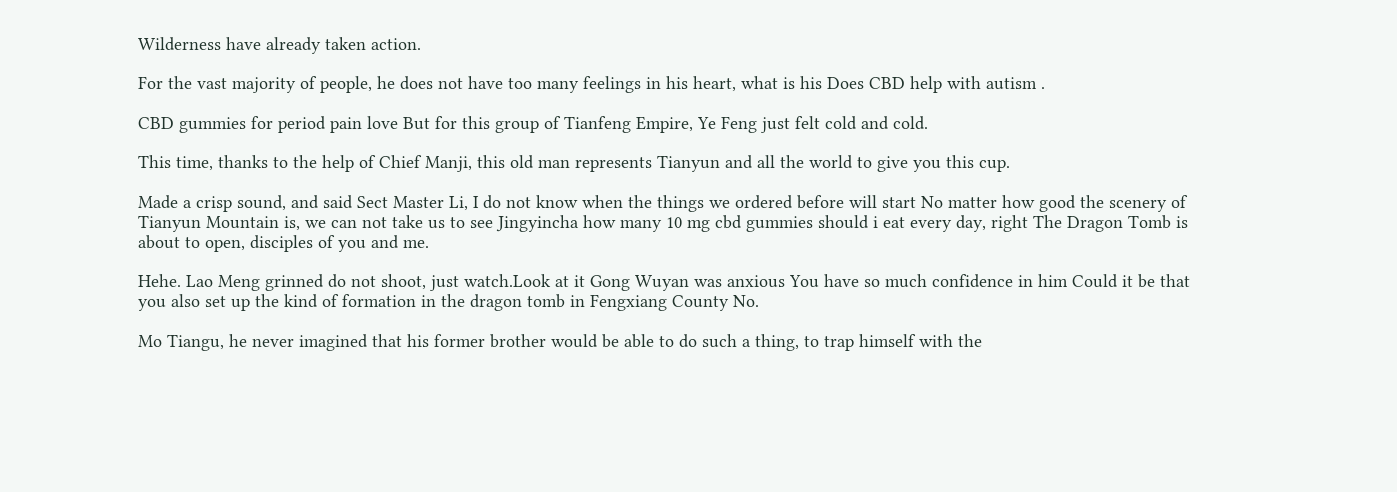Wilderness have already taken action.

For the vast majority of people, he does not have too many feelings in his heart, what is his Does CBD help with autism .

CBD gummies for period pain love But for this group of Tianfeng Empire, Ye Feng just felt cold and cold.

This time, thanks to the help of Chief Manji, this old man represents Tianyun and all the world to give you this cup.

Made a crisp sound, and said Sect Master Li, I do not know when the things we ordered before will start No matter how good the scenery of Tianyun Mountain is, we can not take us to see Jingyincha how many 10 mg cbd gummies should i eat every day, right The Dragon Tomb is about to open, disciples of you and me.

Hehe. Lao Meng grinned do not shoot, just watch.Look at it Gong Wuyan was anxious You have so much confidence in him Could it be that you also set up the kind of formation in the dragon tomb in Fengxiang County No.

Mo Tiangu, he never imagined that his former brother would be able to do such a thing, to trap himself with the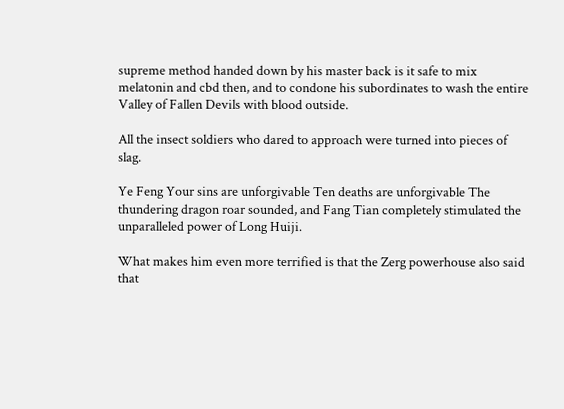supreme method handed down by his master back is it safe to mix melatonin and cbd then, and to condone his subordinates to wash the entire Valley of Fallen Devils with blood outside.

All the insect soldiers who dared to approach were turned into pieces of slag.

Ye Feng Your sins are unforgivable Ten deaths are unforgivable The thundering dragon roar sounded, and Fang Tian completely stimulated the unparalleled power of Long Huiji.

What makes him even more terrified is that the Zerg powerhouse also said that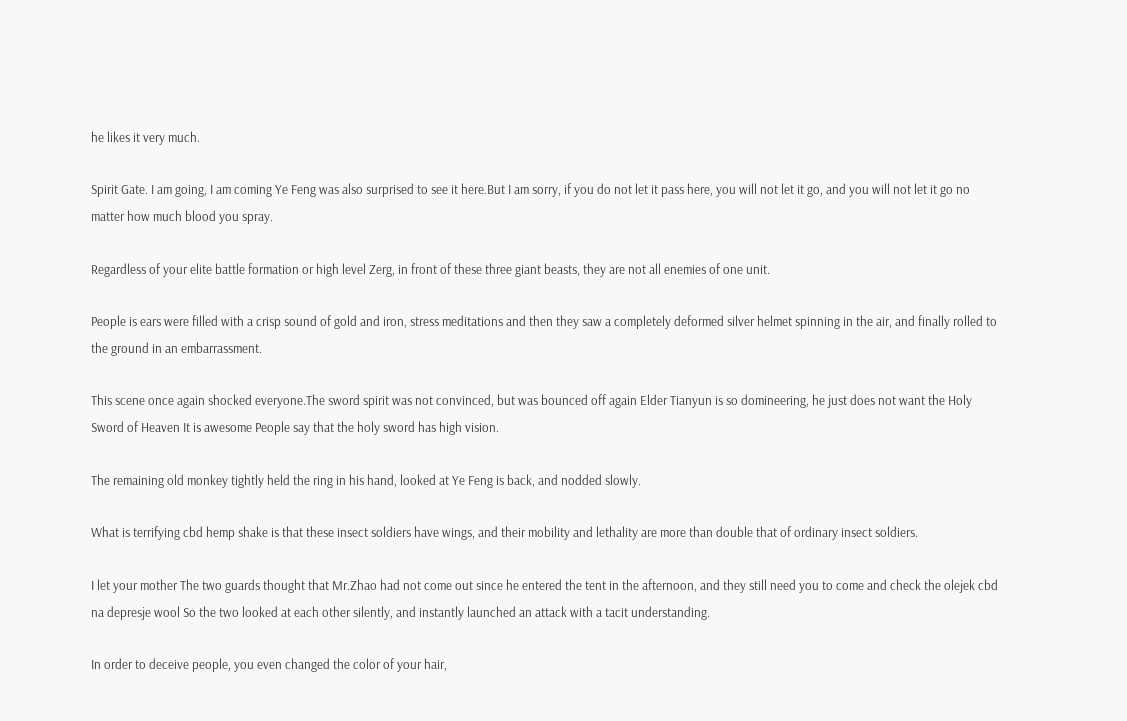he likes it very much.

Spirit Gate. I am going, I am coming Ye Feng was also surprised to see it here.But I am sorry, if you do not let it pass here, you will not let it go, and you will not let it go no matter how much blood you spray.

Regardless of your elite battle formation or high level Zerg, in front of these three giant beasts, they are not all enemies of one unit.

People is ears were filled with a crisp sound of gold and iron, stress meditations and then they saw a completely deformed silver helmet spinning in the air, and finally rolled to the ground in an embarrassment.

This scene once again shocked everyone.The sword spirit was not convinced, but was bounced off again Elder Tianyun is so domineering, he just does not want the Holy Sword of Heaven It is awesome People say that the holy sword has high vision.

The remaining old monkey tightly held the ring in his hand, looked at Ye Feng is back, and nodded slowly.

What is terrifying cbd hemp shake is that these insect soldiers have wings, and their mobility and lethality are more than double that of ordinary insect soldiers.

I let your mother The two guards thought that Mr.Zhao had not come out since he entered the tent in the afternoon, and they still need you to come and check the olejek cbd na depresje wool So the two looked at each other silently, and instantly launched an attack with a tacit understanding.

In order to deceive people, you even changed the color of your hair,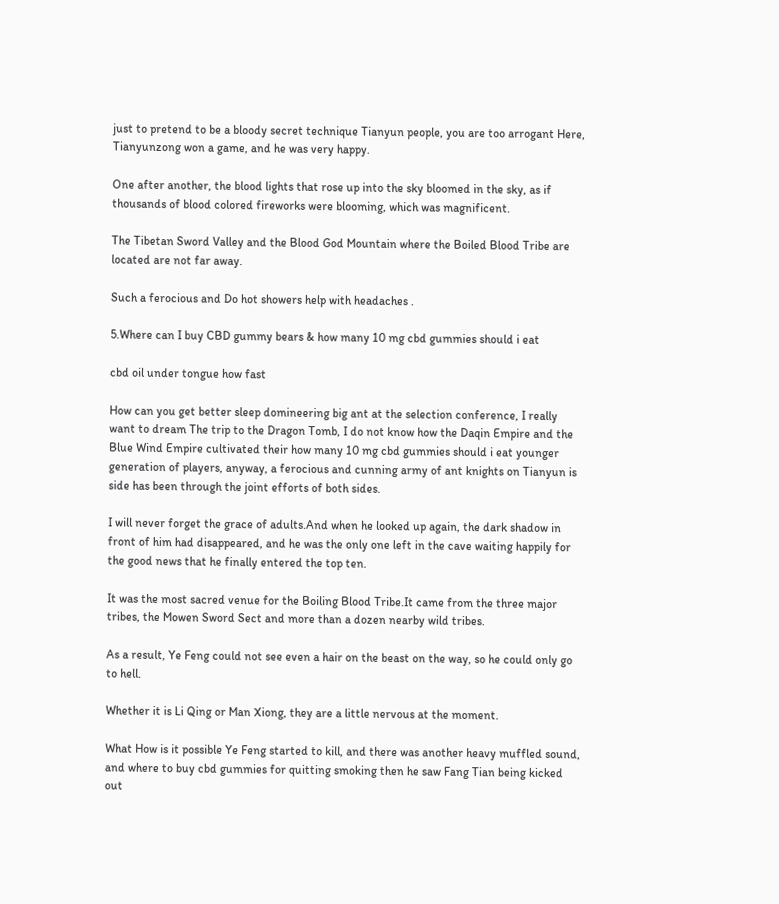just to pretend to be a bloody secret technique Tianyun people, you are too arrogant Here, Tianyunzong won a game, and he was very happy.

One after another, the blood lights that rose up into the sky bloomed in the sky, as if thousands of blood colored fireworks were blooming, which was magnificent.

The Tibetan Sword Valley and the Blood God Mountain where the Boiled Blood Tribe are located are not far away.

Such a ferocious and Do hot showers help with headaches .

5.Where can I buy CBD gummy bears & how many 10 mg cbd gummies should i eat

cbd oil under tongue how fast

How can you get better sleep domineering big ant at the selection conference, I really want to dream The trip to the Dragon Tomb, I do not know how the Daqin Empire and the Blue Wind Empire cultivated their how many 10 mg cbd gummies should i eat younger generation of players, anyway, a ferocious and cunning army of ant knights on Tianyun is side has been through the joint efforts of both sides.

I will never forget the grace of adults.And when he looked up again, the dark shadow in front of him had disappeared, and he was the only one left in the cave waiting happily for the good news that he finally entered the top ten.

It was the most sacred venue for the Boiling Blood Tribe.It came from the three major tribes, the Mowen Sword Sect and more than a dozen nearby wild tribes.

As a result, Ye Feng could not see even a hair on the beast on the way, so he could only go to hell.

Whether it is Li Qing or Man Xiong, they are a little nervous at the moment.

What How is it possible Ye Feng started to kill, and there was another heavy muffled sound, and where to buy cbd gummies for quitting smoking then he saw Fang Tian being kicked out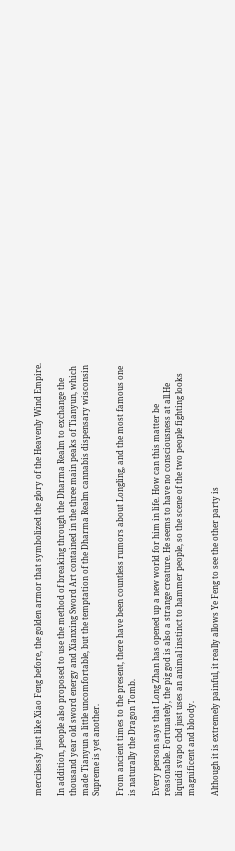mercilessly just like Xiao Feng before, the golden armor that symbolized the glory of the Heavenly Wind Empire.

In addition, people also proposed to use the method of breaking through the Dharma Realm to exchange the thousand year old sword energy and Xianxing Sword Art contained in the three main peaks of Tianyun, which made Tianyun a little uncomfortable, but the temptation of the Dharma Realm cannabis dispensary wisconsin Supreme is yet another.

From ancient times to the present, there have been countless rumors about Longling, and the most famous one is naturally the Dragon Tomb.

Every person says that Long Zhan has opened up a new world for him in life. How can this matter be reasonable. Fortunately, the pig god is also a strange creature. He seems to have no consciousness at all.He liquidi svapo cbd just uses an animal instinct to hammer people, so the scene of the two people fighting looks magnificent and bloody.

Although it is extremely painful, it really allows Ye Feng to see the other party is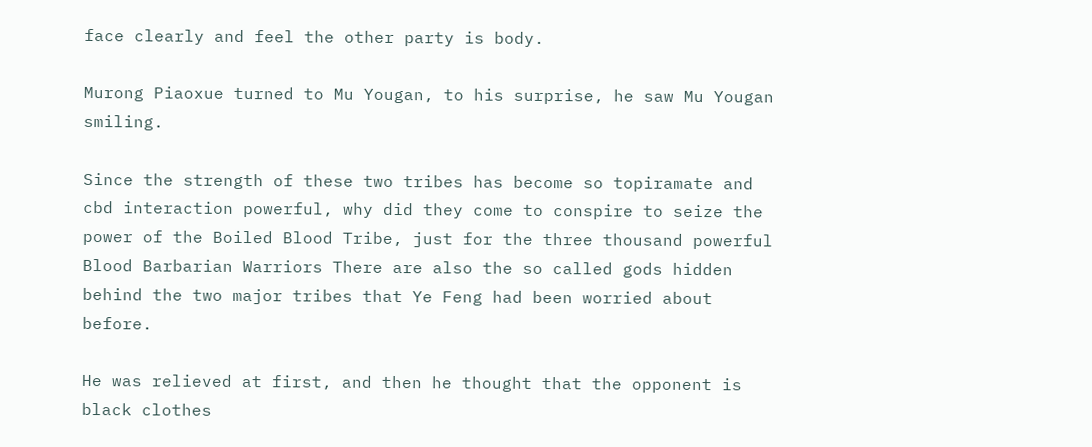face clearly and feel the other party is body.

Murong Piaoxue turned to Mu Yougan, to his surprise, he saw Mu Yougan smiling.

Since the strength of these two tribes has become so topiramate and cbd interaction powerful, why did they come to conspire to seize the power of the Boiled Blood Tribe, just for the three thousand powerful Blood Barbarian Warriors There are also the so called gods hidden behind the two major tribes that Ye Feng had been worried about before.

He was relieved at first, and then he thought that the opponent is black clothes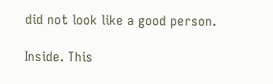did not look like a good person.

Inside. This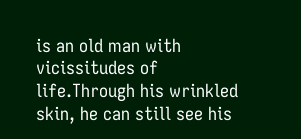is an old man with vicissitudes of life.Through his wrinkled skin, he can still see his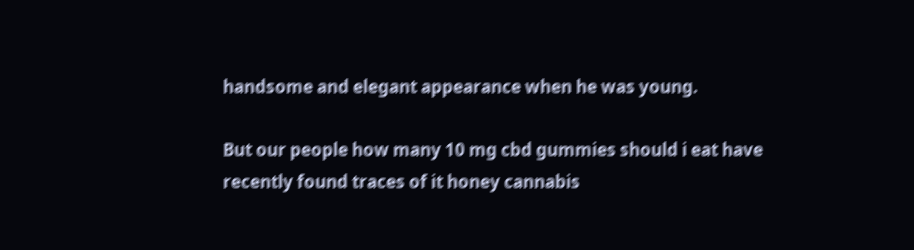handsome and elegant appearance when he was young.

But our people how many 10 mg cbd gummies should i eat have recently found traces of it honey cannabis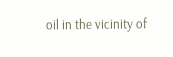oil in the vicinity of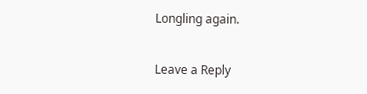Longling again.

Leave a Reply